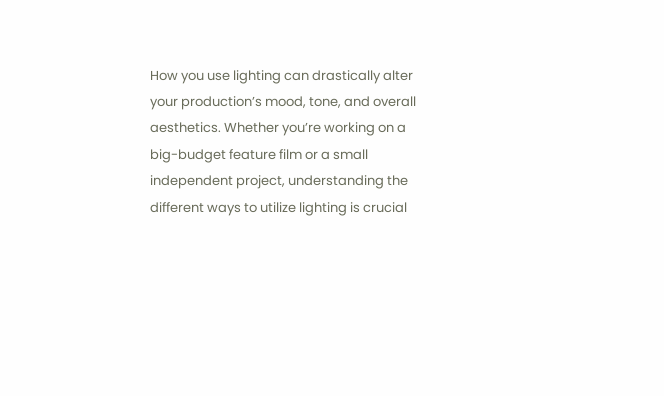How you use lighting can drastically alter your production’s mood, tone, and overall aesthetics. Whether you’re working on a big-budget feature film or a small independent project, understanding the different ways to utilize lighting is crucial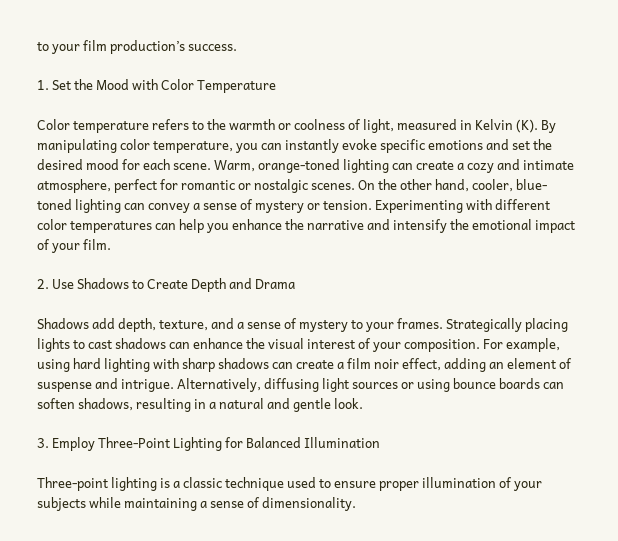to your film production’s success.

1. Set the Mood with Color Temperature

Color temperature refers to the warmth or coolness of light, measured in Kelvin (K). By manipulating color temperature, you can instantly evoke specific emotions and set the desired mood for each scene. Warm, orange-toned lighting can create a cozy and intimate atmosphere, perfect for romantic or nostalgic scenes. On the other hand, cooler, blue-toned lighting can convey a sense of mystery or tension. Experimenting with different color temperatures can help you enhance the narrative and intensify the emotional impact of your film.

2. Use Shadows to Create Depth and Drama

Shadows add depth, texture, and a sense of mystery to your frames. Strategically placing lights to cast shadows can enhance the visual interest of your composition. For example, using hard lighting with sharp shadows can create a film noir effect, adding an element of suspense and intrigue. Alternatively, diffusing light sources or using bounce boards can soften shadows, resulting in a natural and gentle look.

3. Employ Three-Point Lighting for Balanced Illumination

Three-point lighting is a classic technique used to ensure proper illumination of your subjects while maintaining a sense of dimensionality.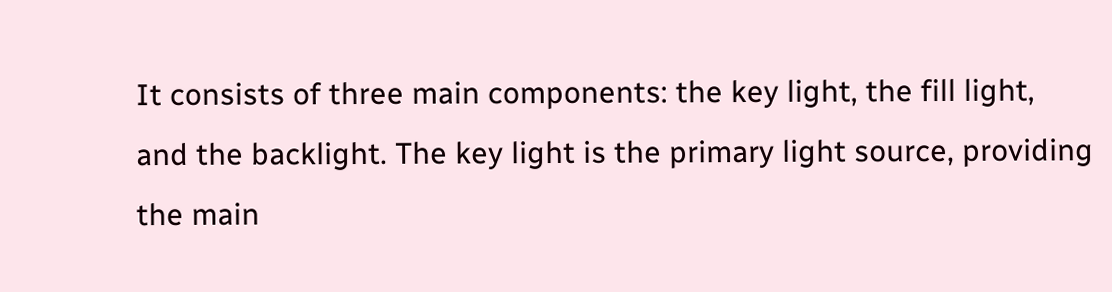It consists of three main components: the key light, the fill light, and the backlight. The key light is the primary light source, providing the main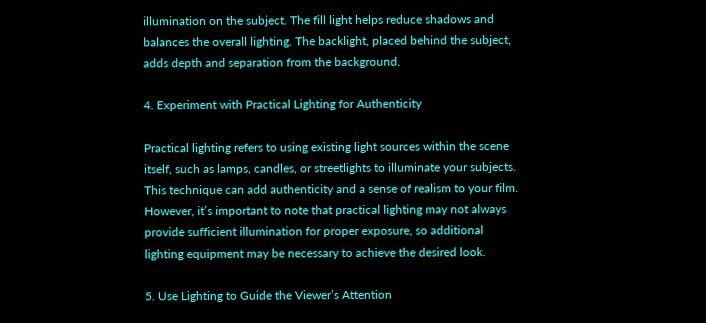illumination on the subject. The fill light helps reduce shadows and balances the overall lighting. The backlight, placed behind the subject, adds depth and separation from the background.

4. Experiment with Practical Lighting for Authenticity

Practical lighting refers to using existing light sources within the scene itself, such as lamps, candles, or streetlights to illuminate your subjects. This technique can add authenticity and a sense of realism to your film. However, it’s important to note that practical lighting may not always provide sufficient illumination for proper exposure, so additional lighting equipment may be necessary to achieve the desired look.

5. Use Lighting to Guide the Viewer’s Attention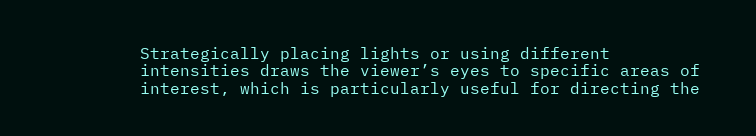Strategically placing lights or using different intensities draws the viewer’s eyes to specific areas of interest, which is particularly useful for directing the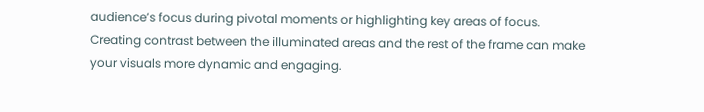audience’s focus during pivotal moments or highlighting key areas of focus. Creating contrast between the illuminated areas and the rest of the frame can make your visuals more dynamic and engaging.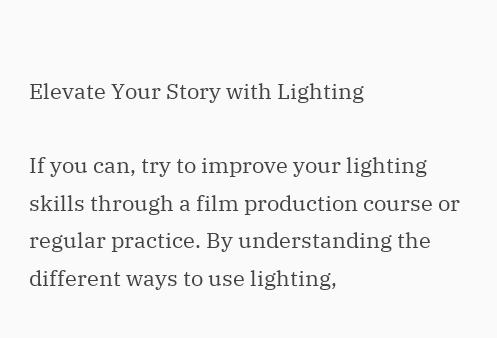Elevate Your Story with Lighting

If you can, try to improve your lighting skills through a film production course or regular practice. By understanding the different ways to use lighting,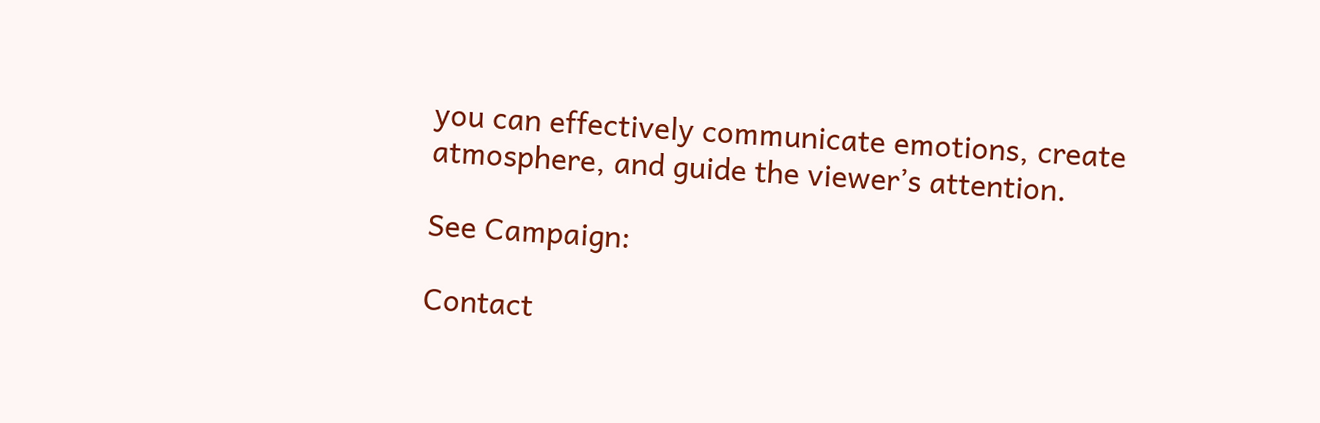you can effectively communicate emotions, create atmosphere, and guide the viewer’s attention.

See Campaign:

Contact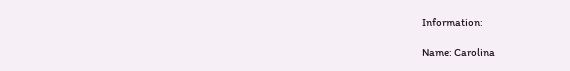Information:

Name: Carolina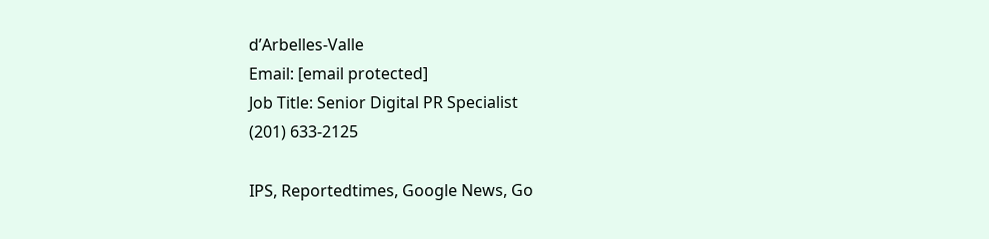d’Arbelles-Valle
Email: [email protected]
Job Title: Senior Digital PR Specialist
(201) 633-2125

IPS, Reportedtimes, Google News, Go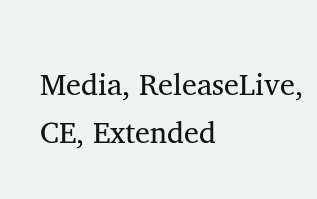Media, ReleaseLive, CE, Extended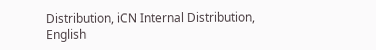Distribution, iCN Internal Distribution, English